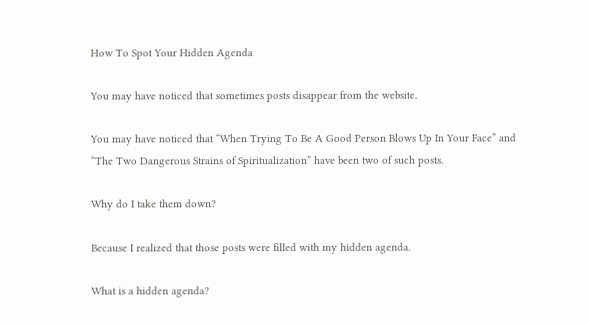How To Spot Your Hidden Agenda

You may have noticed that sometimes posts disappear from the website.

You may have noticed that “When Trying To Be A Good Person Blows Up In Your Face” and “The Two Dangerous Strains of Spiritualization” have been two of such posts.

Why do I take them down?

Because I realized that those posts were filled with my hidden agenda.

What is a hidden agenda?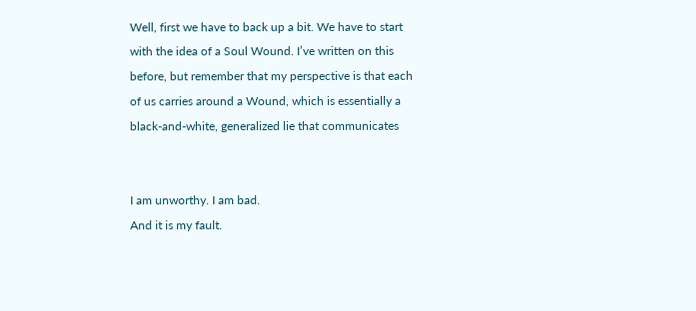Well, first we have to back up a bit. We have to start with the idea of a Soul Wound. I’ve written on this before, but remember that my perspective is that each of us carries around a Wound, which is essentially a black-and-white, generalized lie that communicates


I am unworthy. I am bad.
And it is my fault.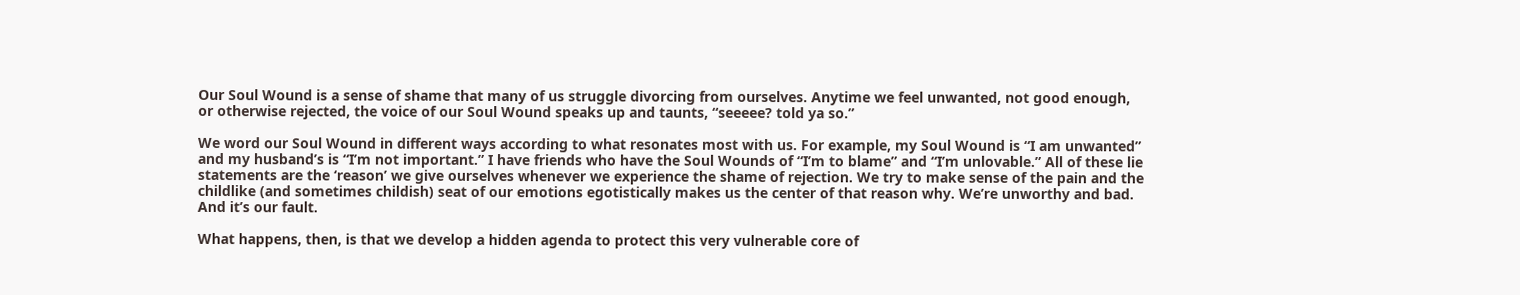Our Soul Wound is a sense of shame that many of us struggle divorcing from ourselves. Anytime we feel unwanted, not good enough, or otherwise rejected, the voice of our Soul Wound speaks up and taunts, “seeeee? told ya so.”

We word our Soul Wound in different ways according to what resonates most with us. For example, my Soul Wound is “I am unwanted” and my husband’s is “I’m not important.” I have friends who have the Soul Wounds of “I’m to blame” and “I’m unlovable.” All of these lie statements are the ‘reason’ we give ourselves whenever we experience the shame of rejection. We try to make sense of the pain and the childlike (and sometimes childish) seat of our emotions egotistically makes us the center of that reason why. We’re unworthy and bad. And it’s our fault.

What happens, then, is that we develop a hidden agenda to protect this very vulnerable core of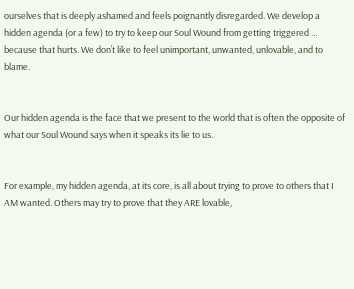ourselves that is deeply ashamed and feels poignantly disregarded. We develop a hidden agenda (or a few) to try to keep our Soul Wound from getting triggered … because that hurts. We don’t like to feel unimportant, unwanted, unlovable, and to blame.


Our hidden agenda is the face that we present to the world that is often the opposite of what our Soul Wound says when it speaks its lie to us.


For example, my hidden agenda, at its core, is all about trying to prove to others that I AM wanted. Others may try to prove that they ARE lovable,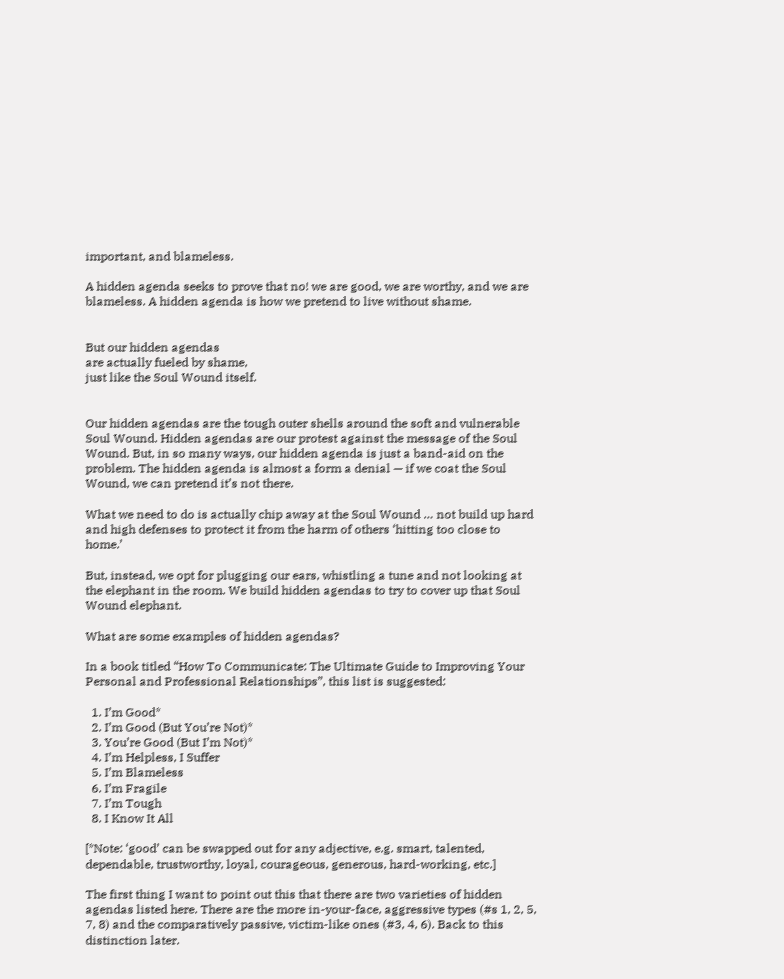important, and blameless.

A hidden agenda seeks to prove that no! we are good, we are worthy, and we are blameless. A hidden agenda is how we pretend to live without shame.


But our hidden agendas
are actually fueled by shame,
just like the Soul Wound itself.


Our hidden agendas are the tough outer shells around the soft and vulnerable Soul Wound. Hidden agendas are our protest against the message of the Soul Wound. But, in so many ways, our hidden agenda is just a band-aid on the problem. The hidden agenda is almost a form a denial — if we coat the Soul Wound, we can pretend it’s not there.

What we need to do is actually chip away at the Soul Wound … not build up hard and high defenses to protect it from the harm of others ‘hitting too close to home.’

But, instead, we opt for plugging our ears, whistling a tune and not looking at the elephant in the room. We build hidden agendas to try to cover up that Soul Wound elephant.

What are some examples of hidden agendas?

In a book titled “How To Communicate: The Ultimate Guide to Improving Your Personal and Professional Relationships”, this list is suggested:

  1. I’m Good*
  2. I’m Good (But You’re Not)*
  3. You’re Good (But I’m Not)*
  4. I’m Helpless, I Suffer
  5. I’m Blameless
  6. I’m Fragile
  7. I’m Tough
  8. I Know It All

[*Note: ‘good’ can be swapped out for any adjective, e.g. smart, talented, dependable, trustworthy, loyal, courageous, generous, hard-working, etc.]

The first thing I want to point out this that there are two varieties of hidden agendas listed here. There are the more in-your-face, aggressive types (#s 1, 2, 5, 7, 8) and the comparatively passive, victim-like ones (#3, 4, 6). Back to this distinction later.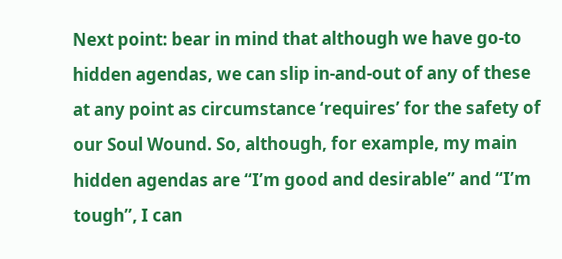Next point: bear in mind that although we have go-to hidden agendas, we can slip in-and-out of any of these at any point as circumstance ‘requires’ for the safety of our Soul Wound. So, although, for example, my main hidden agendas are “I’m good and desirable” and “I’m tough”, I can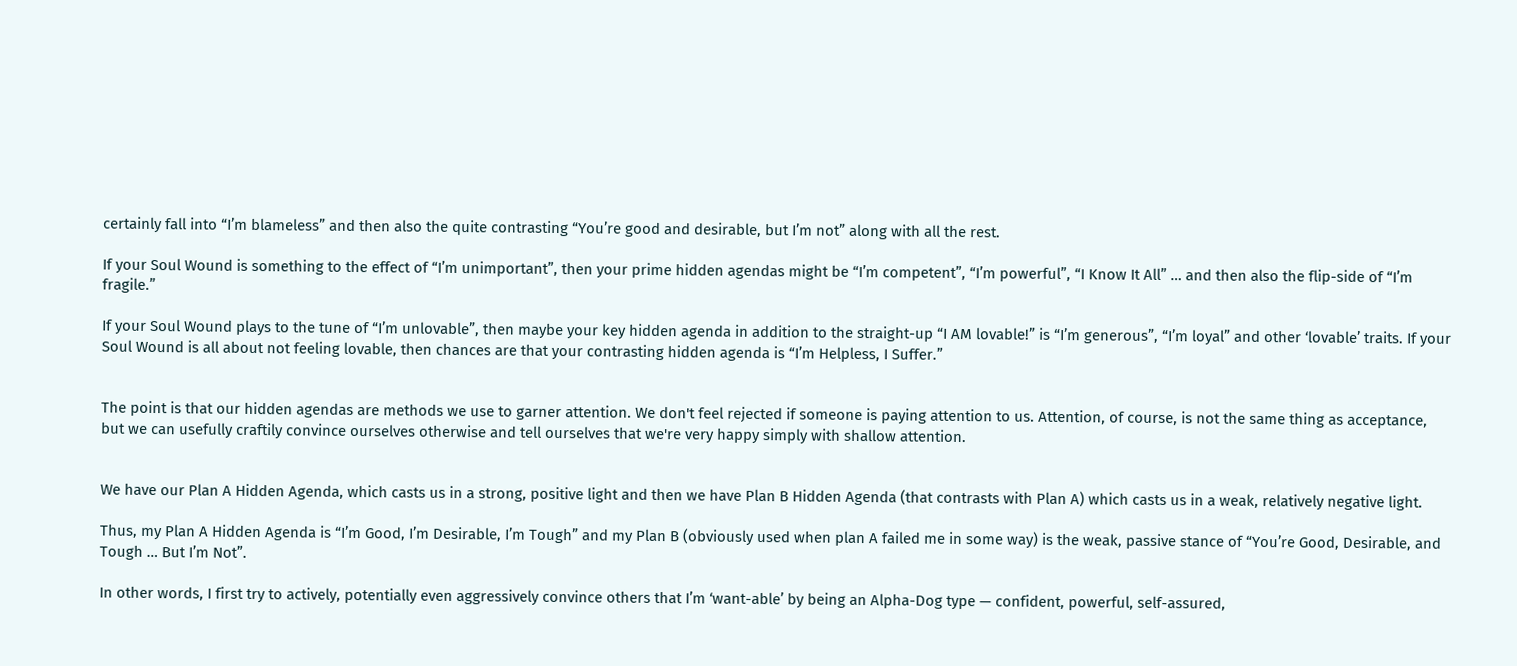certainly fall into “I’m blameless” and then also the quite contrasting “You’re good and desirable, but I’m not” along with all the rest.

If your Soul Wound is something to the effect of “I’m unimportant”, then your prime hidden agendas might be “I’m competent”, “I’m powerful”, “I Know It All” … and then also the flip-side of “I’m fragile.”

If your Soul Wound plays to the tune of “I’m unlovable”, then maybe your key hidden agenda in addition to the straight-up “I AM lovable!” is “I’m generous”, “I’m loyal” and other ‘lovable’ traits. If your Soul Wound is all about not feeling lovable, then chances are that your contrasting hidden agenda is “I’m Helpless, I Suffer.”


The point is that our hidden agendas are methods we use to garner attention. We don't feel rejected if someone is paying attention to us. Attention, of course, is not the same thing as acceptance, but we can usefully craftily convince ourselves otherwise and tell ourselves that we're very happy simply with shallow attention.


We have our Plan A Hidden Agenda, which casts us in a strong, positive light and then we have Plan B Hidden Agenda (that contrasts with Plan A) which casts us in a weak, relatively negative light.

Thus, my Plan A Hidden Agenda is “I’m Good, I’m Desirable, I’m Tough” and my Plan B (obviously used when plan A failed me in some way) is the weak, passive stance of “You’re Good, Desirable, and Tough … But I’m Not”.

In other words, I first try to actively, potentially even aggressively convince others that I’m ‘want-able’ by being an Alpha-Dog type — confident, powerful, self-assured,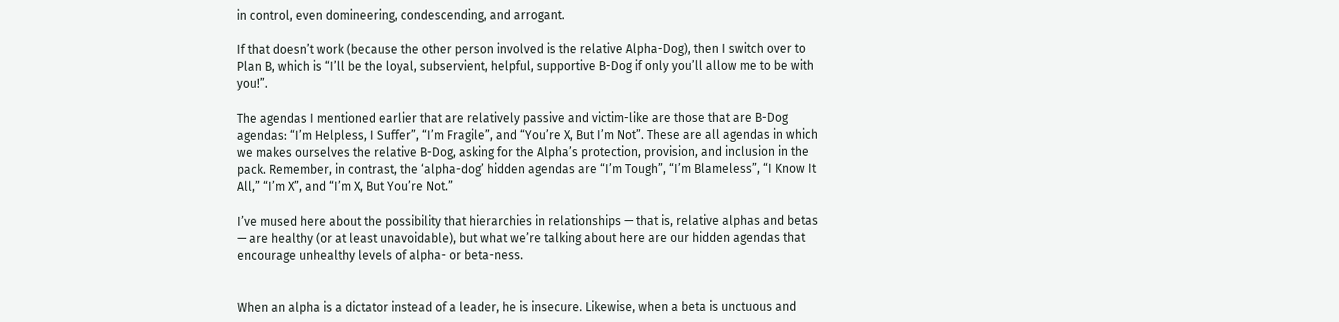in control, even domineering, condescending, and arrogant.

If that doesn’t work (because the other person involved is the relative Alpha-Dog), then I switch over to Plan B, which is “I’ll be the loyal, subservient, helpful, supportive B-Dog if only you’ll allow me to be with you!”.

The agendas I mentioned earlier that are relatively passive and victim-like are those that are B-Dog agendas: “I’m Helpless, I Suffer”, “I’m Fragile”, and “You’re X, But I’m Not”. These are all agendas in which we makes ourselves the relative B-Dog, asking for the Alpha’s protection, provision, and inclusion in the pack. Remember, in contrast, the ‘alpha-dog’ hidden agendas are “I’m Tough”, “I’m Blameless”, “I Know It All,” “I’m X”, and “I’m X, But You’re Not.”

I’ve mused here about the possibility that hierarchies in relationships — that is, relative alphas and betas — are healthy (or at least unavoidable), but what we’re talking about here are our hidden agendas that encourage unhealthy levels of alpha- or beta-ness.


When an alpha is a dictator instead of a leader, he is insecure. Likewise, when a beta is unctuous and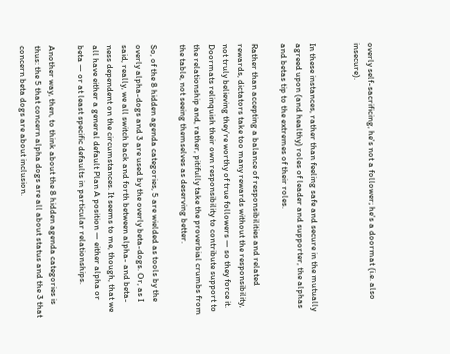overly self-sacrificing, he's not a follower; he's a doormat (i.e. also insecure).


In these instances, rather than feeling safe and secure in the mutually agreed upon (and healthy) roles of leader and supporter, the alphas and betas tip to the extremes of their roles.

Rather than accepting a balance of responsibilities and related rewards, dictators take too many rewards without the responsibility, not truly believing they’re worthy of true followers — so they force it. Doormats relinquish their own responsibility to contribute support to the relationship and, rather, pitifully take the proverbial crumbs from the table, not seeing themselves as deserving better.

So, of the 8 hidden agenda categories, 5 are wielded as tools by the overly alpha-dogs and 3 are used by the overly beta-dogs. Or, as I said, really, we all switch back and forth between alpha- and beta-ness dependent on the circumstances. It seems to me, though, that we all have either a general default Plan A position — either alpha or beta — or at least specific defaults in particular relationships.

Another way, then, to think about the 8 hidden agenda categories is thus: the 5 that concern alpha dogs are all about status and the 3 that concern beta dogs are about inclusion.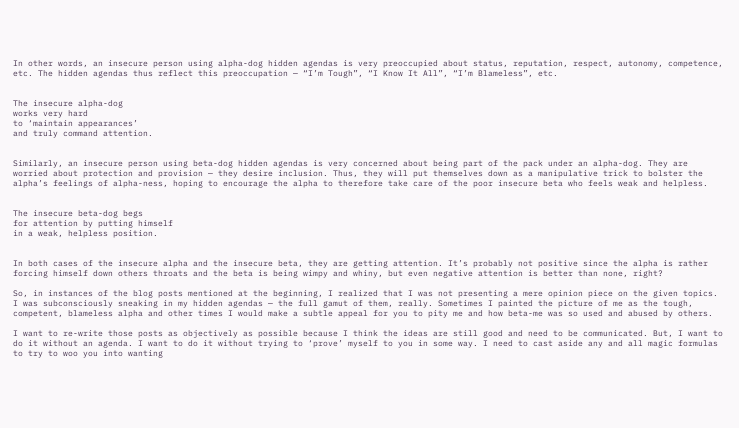In other words, an insecure person using alpha-dog hidden agendas is very preoccupied about status, reputation, respect, autonomy, competence, etc. The hidden agendas thus reflect this preoccupation — “I’m Tough”, “I Know It All”, “I’m Blameless”, etc.


The insecure alpha-dog
works very hard
to ‘maintain appearances’
and truly command attention.


Similarly, an insecure person using beta-dog hidden agendas is very concerned about being part of the pack under an alpha-dog. They are worried about protection and provision — they desire inclusion. Thus, they will put themselves down as a manipulative trick to bolster the alpha’s feelings of alpha-ness, hoping to encourage the alpha to therefore take care of the poor insecure beta who feels weak and helpless.


The insecure beta-dog begs
for attention by putting himself
in a weak, helpless position.


In both cases of the insecure alpha and the insecure beta, they are getting attention. It’s probably not positive since the alpha is rather forcing himself down others throats and the beta is being wimpy and whiny, but even negative attention is better than none, right?

So, in instances of the blog posts mentioned at the beginning, I realized that I was not presenting a mere opinion piece on the given topics. I was subconsciously sneaking in my hidden agendas — the full gamut of them, really. Sometimes I painted the picture of me as the tough, competent, blameless alpha and other times I would make a subtle appeal for you to pity me and how beta-me was so used and abused by others.

I want to re-write those posts as objectively as possible because I think the ideas are still good and need to be communicated. But, I want to do it without an agenda. I want to do it without trying to ‘prove’ myself to you in some way. I need to cast aside any and all magic formulas to try to woo you into wanting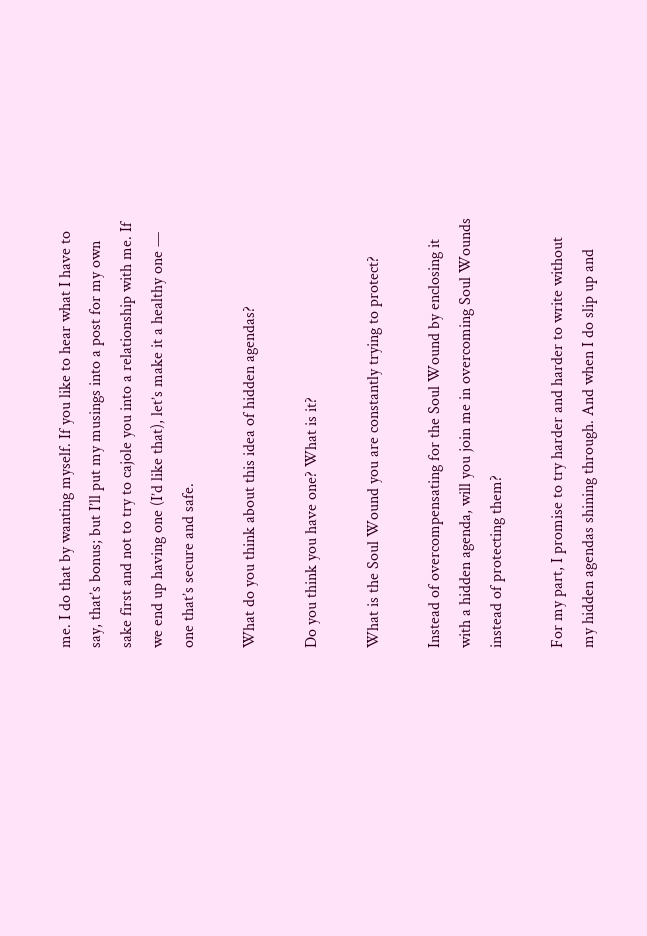me. I do that by wanting myself. If you like to hear what I have to say, that’s bonus; but I’ll put my musings into a post for my own sake first and not to try to cajole you into a relationship with me. If we end up having one (I’d like that), let’s make it a healthy one — one that’s secure and safe.

What do you think about this idea of hidden agendas?

Do you think you have one? What is it?

What is the Soul Wound you are constantly trying to protect?

Instead of overcompensating for the Soul Wound by enclosing it with a hidden agenda, will you join me in overcoming Soul Wounds instead of protecting them?

For my part, I promise to try harder and harder to write without my hidden agendas shining through. And when I do slip up and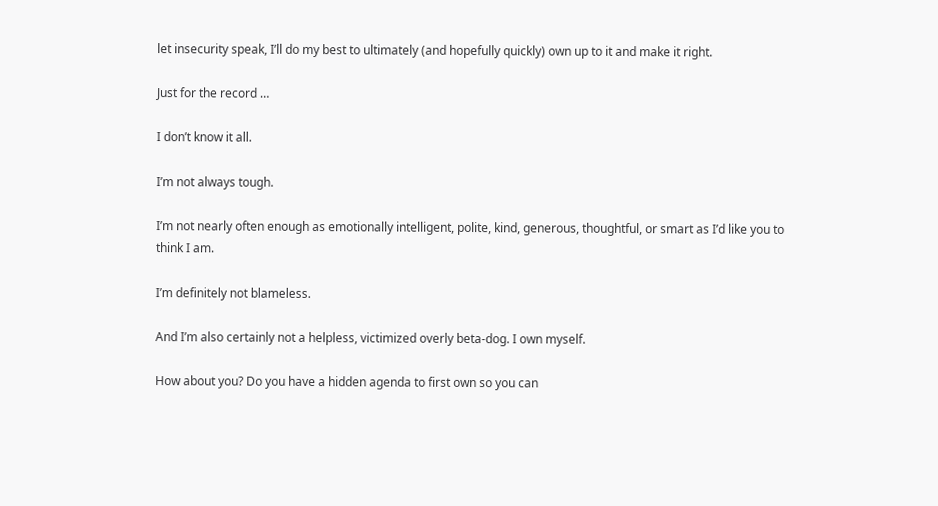let insecurity speak, I’ll do my best to ultimately (and hopefully quickly) own up to it and make it right.

Just for the record …

I don’t know it all.

I’m not always tough.

I’m not nearly often enough as emotionally intelligent, polite, kind, generous, thoughtful, or smart as I’d like you to think I am.

I’m definitely not blameless.

And I’m also certainly not a helpless, victimized overly beta-dog. I own myself.

How about you? Do you have a hidden agenda to first own so you can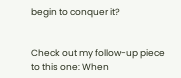begin to conquer it?


Check out my follow-up piece to this one: When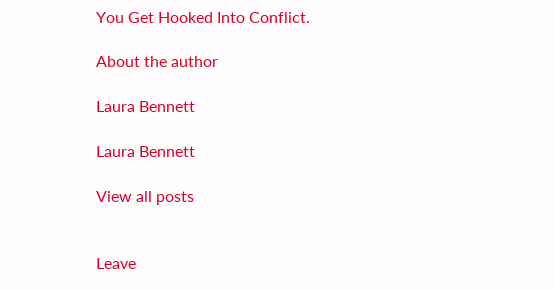You Get Hooked Into Conflict.

About the author

Laura Bennett

Laura Bennett

View all posts


Leave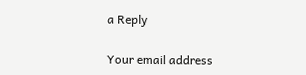a Reply

Your email address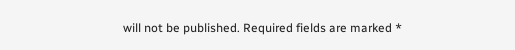will not be published. Required fields are marked *